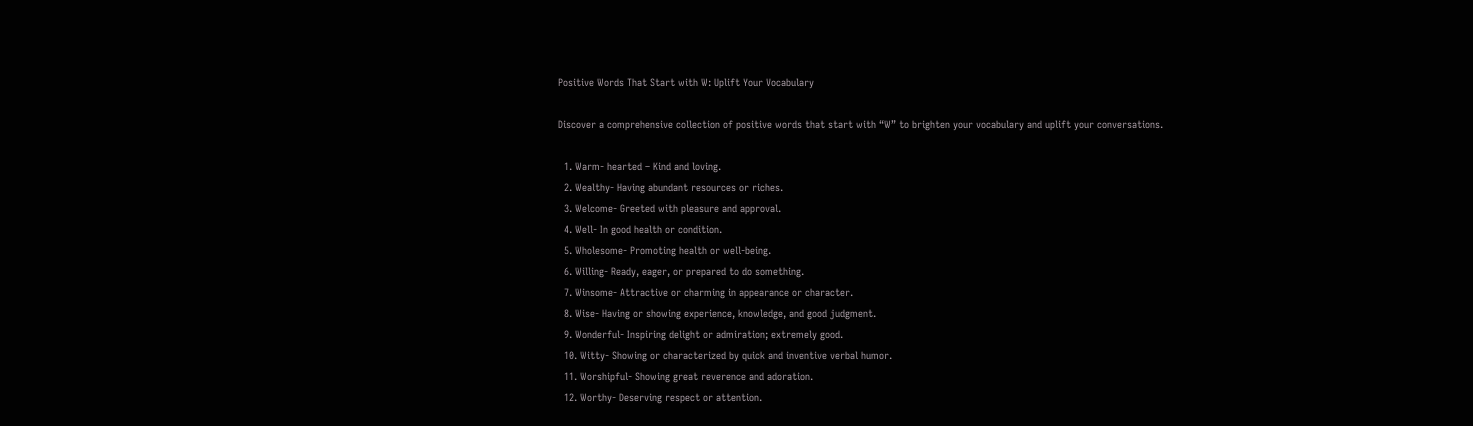Positive Words That Start with W: Uplift Your Vocabulary

Discover a comprehensive collection of positive words that start with “W” to brighten your vocabulary and uplift your conversations.

  1. Warm- hearted – Kind and loving.
  2. Wealthy- Having abundant resources or riches.
  3. Welcome- Greeted with pleasure and approval.
  4. Well- In good health or condition.
  5. Wholesome- Promoting health or well-being.
  6. Willing- Ready, eager, or prepared to do something.
  7. Winsome- Attractive or charming in appearance or character.
  8. Wise- Having or showing experience, knowledge, and good judgment.
  9. Wonderful- Inspiring delight or admiration; extremely good.
  10. Witty- Showing or characterized by quick and inventive verbal humor.
  11. Worshipful- Showing great reverence and adoration.
  12. Worthy- Deserving respect or attention.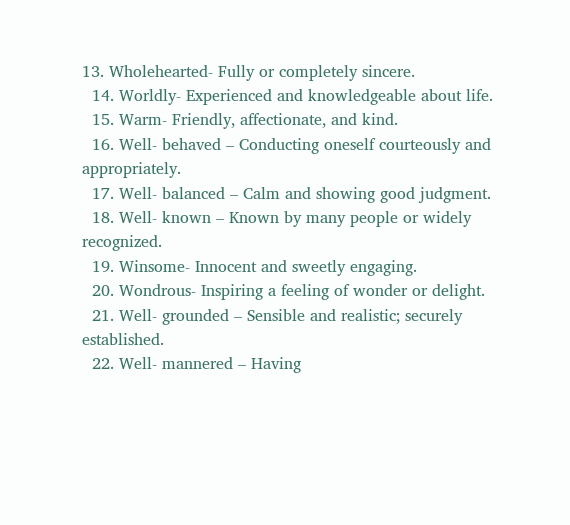13. Wholehearted- Fully or completely sincere.
  14. Worldly- Experienced and knowledgeable about life.
  15. Warm- Friendly, affectionate, and kind.
  16. Well- behaved – Conducting oneself courteously and appropriately.
  17. Well- balanced – Calm and showing good judgment.
  18. Well- known – Known by many people or widely recognized.
  19. Winsome- Innocent and sweetly engaging.
  20. Wondrous- Inspiring a feeling of wonder or delight.
  21. Well- grounded – Sensible and realistic; securely established.
  22. Well- mannered – Having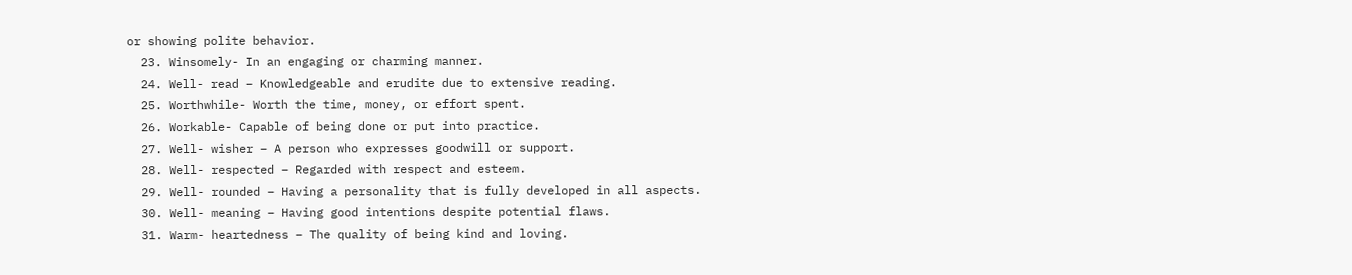or showing polite behavior.
  23. Winsomely- In an engaging or charming manner.
  24. Well- read – Knowledgeable and erudite due to extensive reading.
  25. Worthwhile- Worth the time, money, or effort spent.
  26. Workable- Capable of being done or put into practice.
  27. Well- wisher – A person who expresses goodwill or support.
  28. Well- respected – Regarded with respect and esteem.
  29. Well- rounded – Having a personality that is fully developed in all aspects.
  30. Well- meaning – Having good intentions despite potential flaws.
  31. Warm- heartedness – The quality of being kind and loving.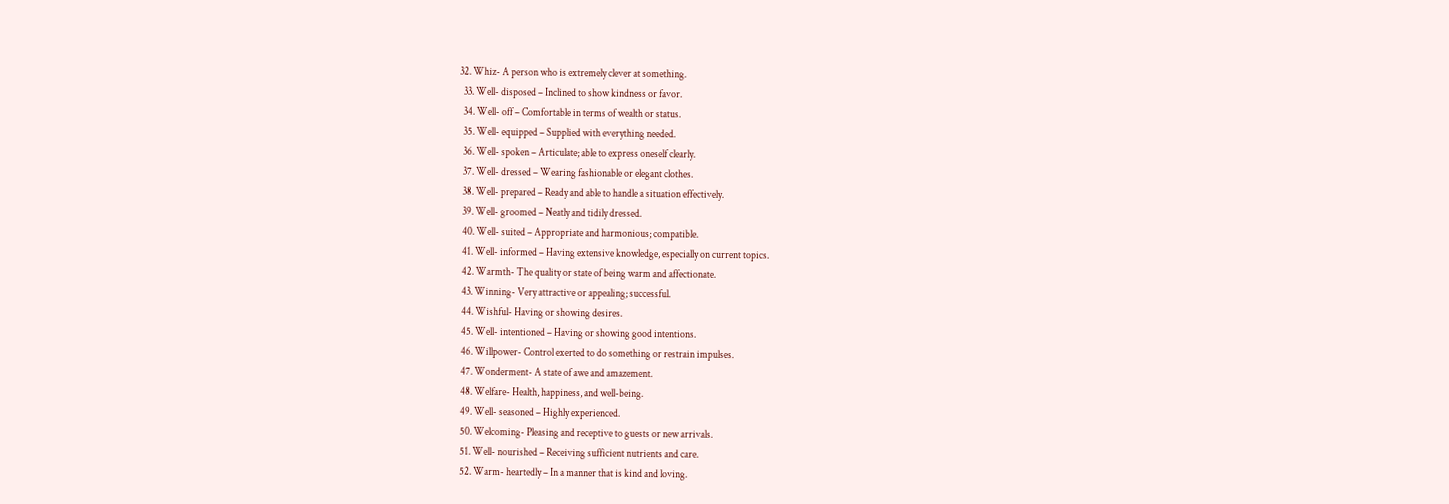32. Whiz- A person who is extremely clever at something.
  33. Well- disposed – Inclined to show kindness or favor.
  34. Well- off – Comfortable in terms of wealth or status.
  35. Well- equipped – Supplied with everything needed.
  36. Well- spoken – Articulate; able to express oneself clearly.
  37. Well- dressed – Wearing fashionable or elegant clothes.
  38. Well- prepared – Ready and able to handle a situation effectively.
  39. Well- groomed – Neatly and tidily dressed.
  40. Well- suited – Appropriate and harmonious; compatible.
  41. Well- informed – Having extensive knowledge, especially on current topics.
  42. Warmth- The quality or state of being warm and affectionate.
  43. Winning- Very attractive or appealing; successful.
  44. Wishful- Having or showing desires.
  45. Well- intentioned – Having or showing good intentions.
  46. Willpower- Control exerted to do something or restrain impulses.
  47. Wonderment- A state of awe and amazement.
  48. Welfare- Health, happiness, and well-being.
  49. Well- seasoned – Highly experienced.
  50. Welcoming- Pleasing and receptive to guests or new arrivals.
  51. Well- nourished – Receiving sufficient nutrients and care.
  52. Warm- heartedly – In a manner that is kind and loving.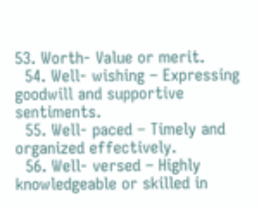53. Worth- Value or merit.
  54. Well- wishing – Expressing goodwill and supportive sentiments.
  55. Well- paced – Timely and organized effectively.
  56. Well- versed – Highly knowledgeable or skilled in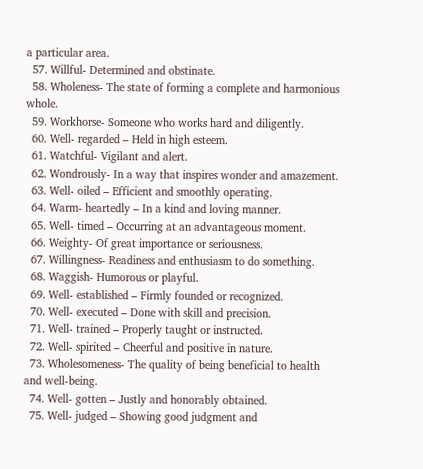a particular area.
  57. Willful- Determined and obstinate.
  58. Wholeness- The state of forming a complete and harmonious whole.
  59. Workhorse- Someone who works hard and diligently.
  60. Well- regarded – Held in high esteem.
  61. Watchful- Vigilant and alert.
  62. Wondrously- In a way that inspires wonder and amazement.
  63. Well- oiled – Efficient and smoothly operating.
  64. Warm- heartedly – In a kind and loving manner.
  65. Well- timed – Occurring at an advantageous moment.
  66. Weighty- Of great importance or seriousness.
  67. Willingness- Readiness and enthusiasm to do something.
  68. Waggish- Humorous or playful.
  69. Well- established – Firmly founded or recognized.
  70. Well- executed – Done with skill and precision.
  71. Well- trained – Properly taught or instructed.
  72. Well- spirited – Cheerful and positive in nature.
  73. Wholesomeness- The quality of being beneficial to health and well-being.
  74. Well- gotten – Justly and honorably obtained.
  75. Well- judged – Showing good judgment and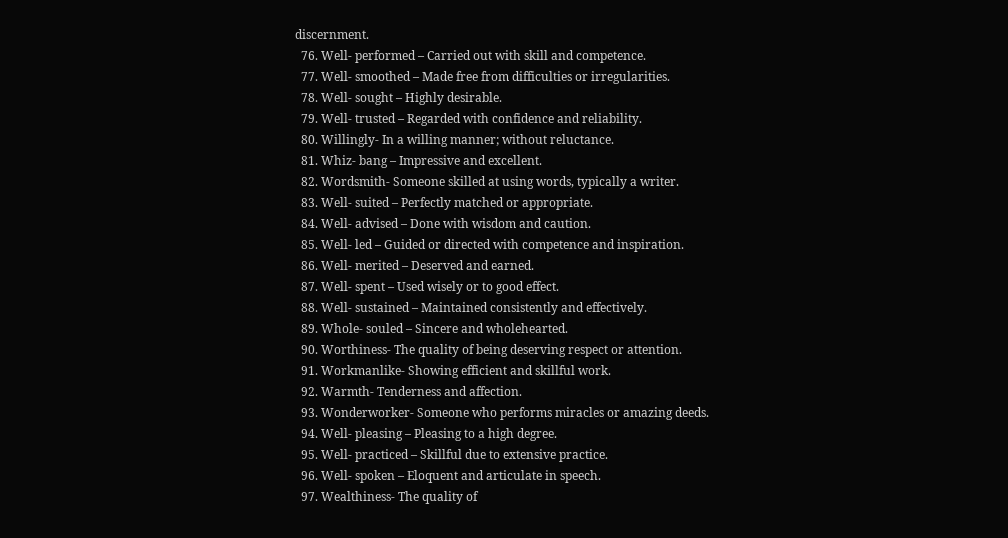discernment.
  76. Well- performed – Carried out with skill and competence.
  77. Well- smoothed – Made free from difficulties or irregularities.
  78. Well- sought – Highly desirable.
  79. Well- trusted – Regarded with confidence and reliability.
  80. Willingly- In a willing manner; without reluctance.
  81. Whiz- bang – Impressive and excellent.
  82. Wordsmith- Someone skilled at using words, typically a writer.
  83. Well- suited – Perfectly matched or appropriate.
  84. Well- advised – Done with wisdom and caution.
  85. Well- led – Guided or directed with competence and inspiration.
  86. Well- merited – Deserved and earned.
  87. Well- spent – Used wisely or to good effect.
  88. Well- sustained – Maintained consistently and effectively.
  89. Whole- souled – Sincere and wholehearted.
  90. Worthiness- The quality of being deserving respect or attention.
  91. Workmanlike- Showing efficient and skillful work.
  92. Warmth- Tenderness and affection.
  93. Wonderworker- Someone who performs miracles or amazing deeds.
  94. Well- pleasing – Pleasing to a high degree.
  95. Well- practiced – Skillful due to extensive practice.
  96. Well- spoken – Eloquent and articulate in speech.
  97. Wealthiness- The quality of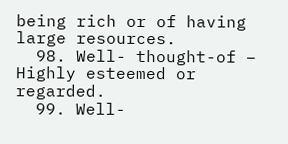being rich or of having large resources.
  98. Well- thought-of – Highly esteemed or regarded.
  99. Well-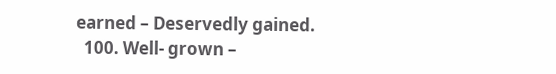earned – Deservedly gained.
  100. Well- grown –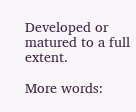Developed or matured to a full extent.

More words: